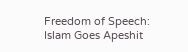Freedom of Speech: Islam Goes Apeshit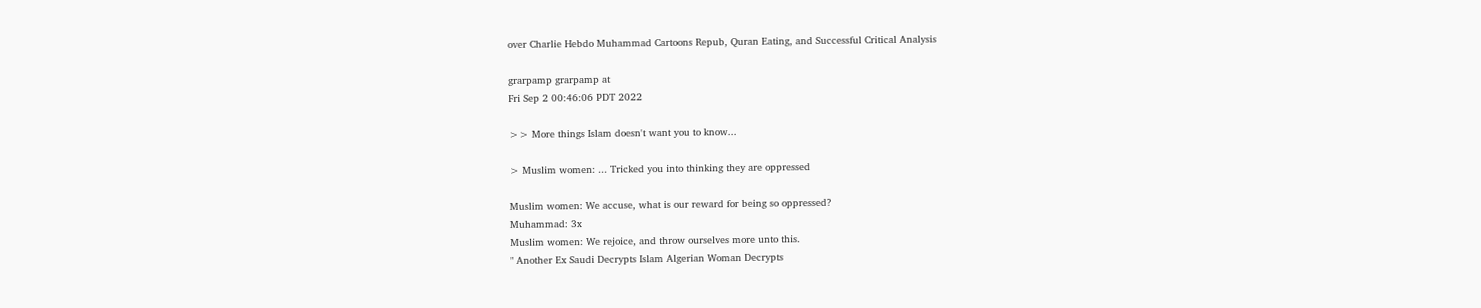over Charlie Hebdo Muhammad Cartoons Repub, Quran Eating, and Successful Critical Analysis

grarpamp grarpamp at
Fri Sep 2 00:46:06 PDT 2022

>> More things Islam doesn't want you to know...

> Muslim women: ... Tricked you into thinking they are oppressed

Muslim women: We accuse, what is our reward for being so oppressed?
Muhammad: 3x
Muslim women: We rejoice, and throw ourselves more unto this.
" Another Ex Saudi Decrypts Islam Algerian Woman Decrypts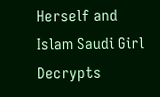Herself and Islam Saudi Girl Decrypts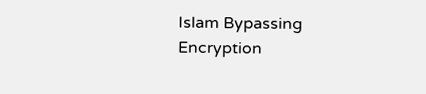Islam Bypassing Encryption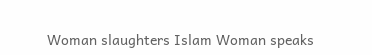Woman slaughters Islam Woman speaks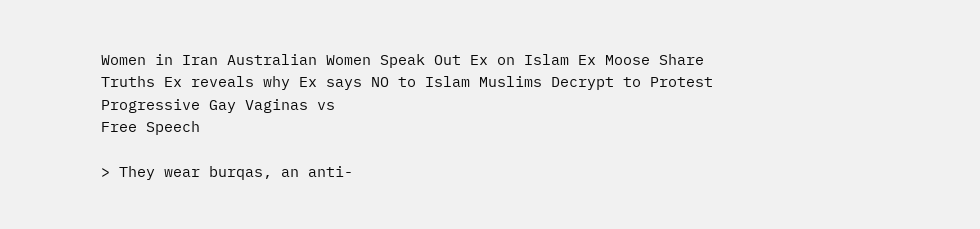Women in Iran Australian Women Speak Out Ex on Islam Ex Moose Share Truths Ex reveals why Ex says NO to Islam Muslims Decrypt to Protest Progressive Gay Vaginas vs
Free Speech

> They wear burqas, an anti-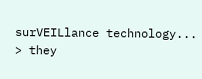surVEILlance technology...
> they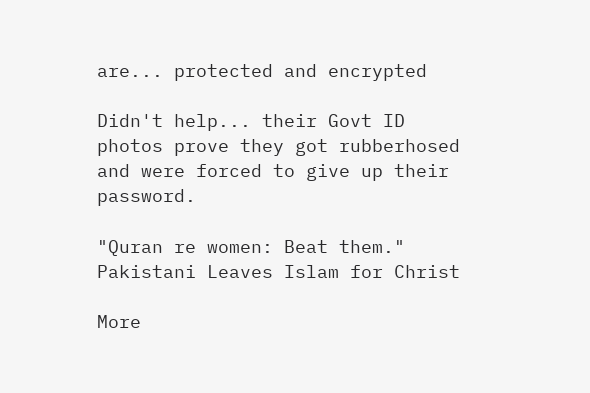are... protected and encrypted

Didn't help... their Govt ID photos prove they got rubberhosed
and were forced to give up their password.

"Quran re women: Beat them." Pakistani Leaves Islam for Christ

More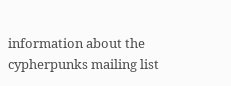information about the cypherpunks mailing list